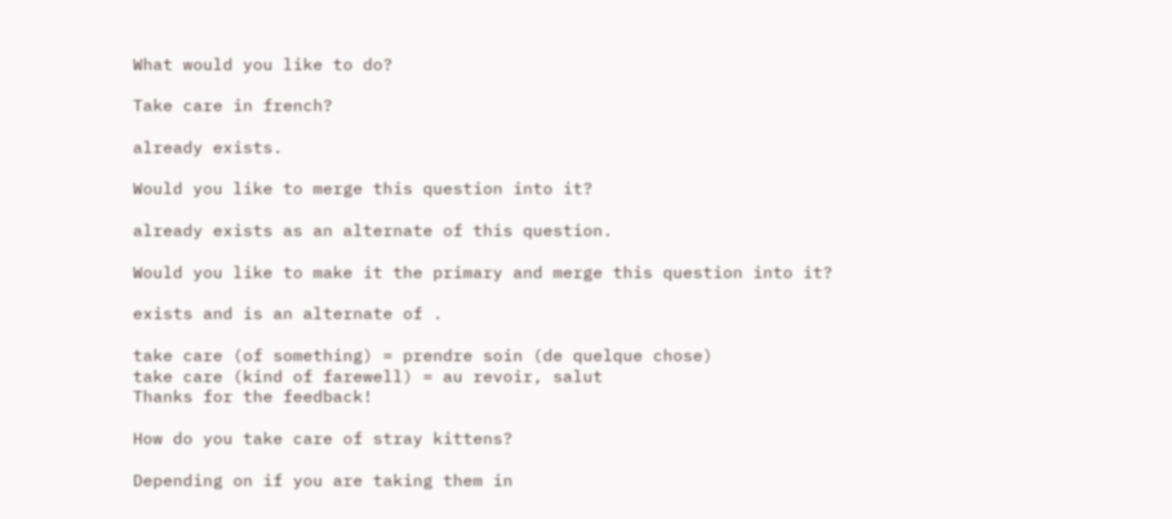What would you like to do?

Take care in french?

already exists.

Would you like to merge this question into it?

already exists as an alternate of this question.

Would you like to make it the primary and merge this question into it?

exists and is an alternate of .

take care (of something) = prendre soin (de quelque chose)
take care (kind of farewell) = au revoir, salut
Thanks for the feedback!

How do you take care of stray kittens?

Depending on if you are taking them in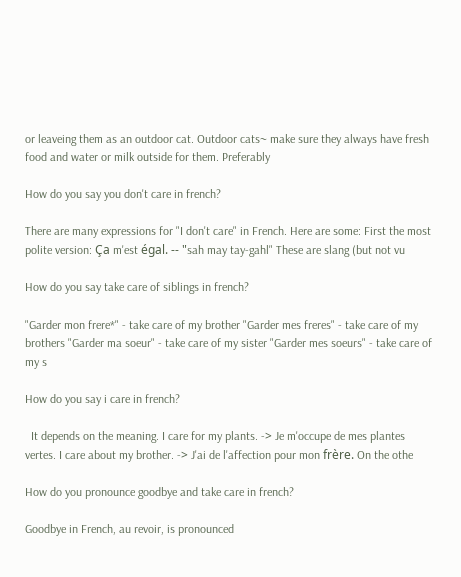or leaveing them as an outdoor cat. Outdoor cats~ make sure they always have fresh food and water or milk outside for them. Preferably

How do you say you don't care in french?

There are many expressions for "I don't care" in French. Here are some: First the most polite version: Ça m'est égal. -- "sah may tay-gahl" These are slang (but not vu

How do you say take care of siblings in french?

"Garder mon frere*" - take care of my brother "Garder mes freres" - take care of my brothers "Garder ma soeur" - take care of my sister "Garder mes soeurs" - take care of my s

How do you say i care in french?

  It depends on the meaning. I care for my plants. -> Je m'occupe de mes plantes vertes. I care about my brother. -> J'ai de l'affection pour mon frère. On the othe

How do you pronounce goodbye and take care in french?

Goodbye in French, au revoir, is pronounced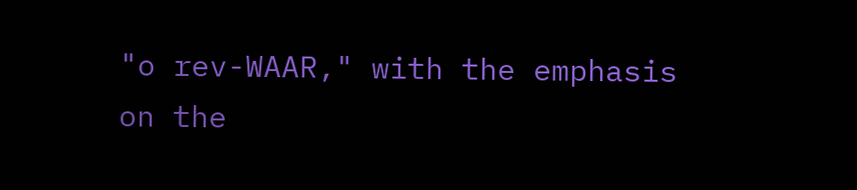"o rev-WAAR," with the emphasis on the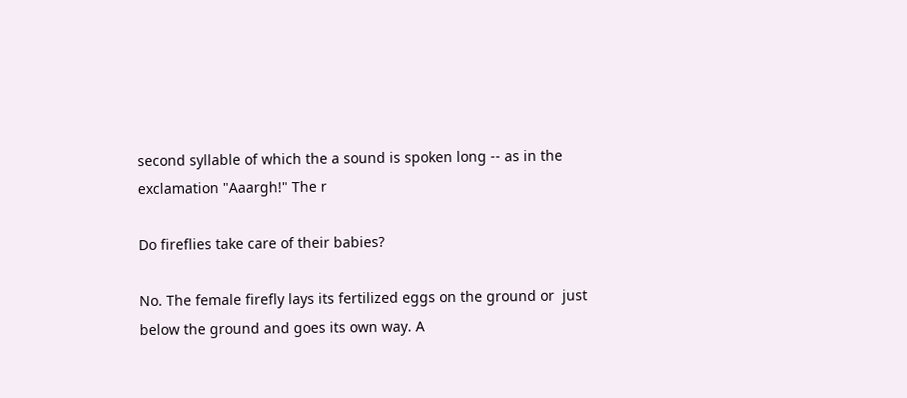second syllable of which the a sound is spoken long -- as in the exclamation "Aaargh!" The r

Do fireflies take care of their babies?

No. The female firefly lays its fertilized eggs on the ground or  just below the ground and goes its own way. A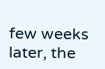few weeks later, the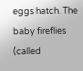eggs hatch. The baby fireflies (called